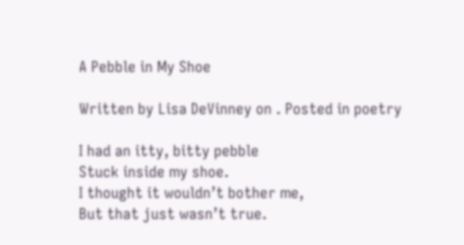A Pebble in My Shoe

Written by Lisa DeVinney on . Posted in poetry

I had an itty, bitty pebble
Stuck inside my shoe.
I thought it wouldn’t bother me,
But that just wasn’t true.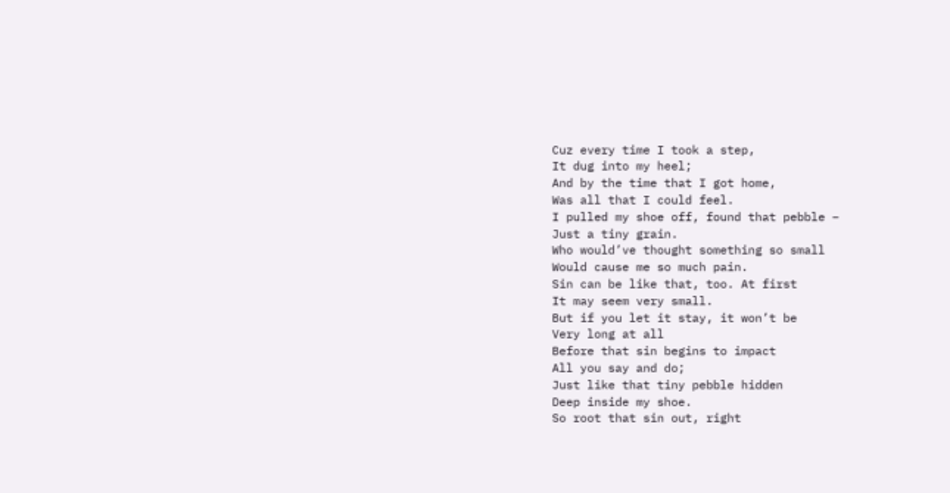Cuz every time I took a step,
It dug into my heel;
And by the time that I got home,
Was all that I could feel.
I pulled my shoe off, found that pebble –
Just a tiny grain.
Who would’ve thought something so small
Would cause me so much pain.
Sin can be like that, too. At first
It may seem very small.
But if you let it stay, it won’t be
Very long at all
Before that sin begins to impact
All you say and do;
Just like that tiny pebble hidden
Deep inside my shoe.
So root that sin out, right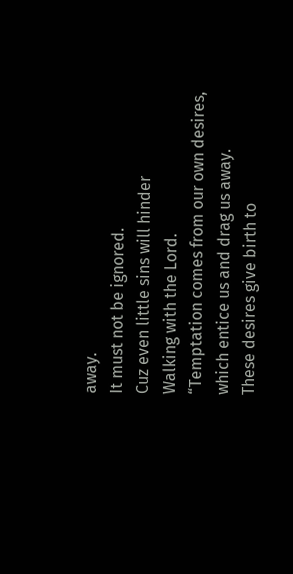away.
It must not be ignored.
Cuz even little sins will hinder
Walking with the Lord.
“Temptation comes from our own desires,
which entice us and drag us away.
These desires give birth to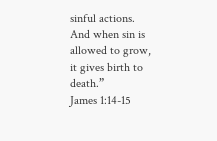sinful actions.
And when sin is allowed to grow,
it gives birth to death.”
James 1:14-15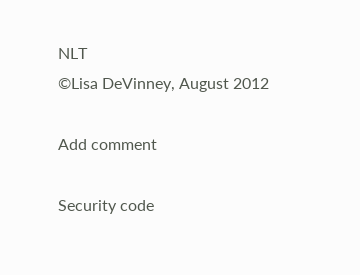NLT
©Lisa DeVinney, August 2012

Add comment

Security code